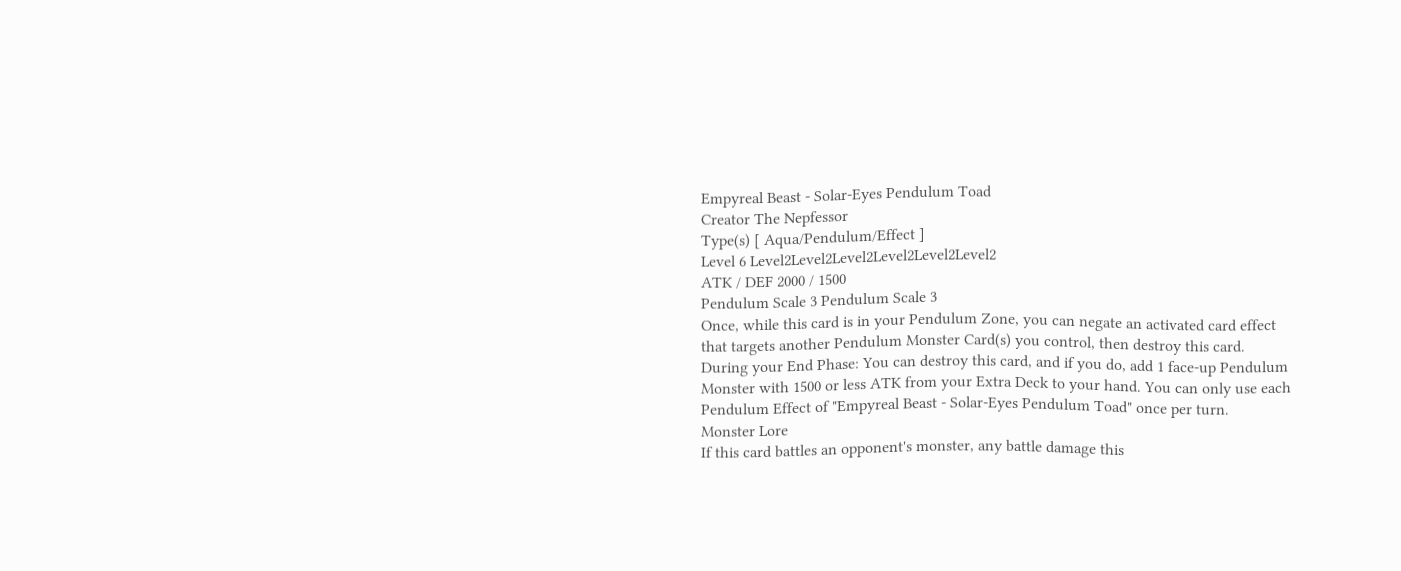Empyreal Beast - Solar-Eyes Pendulum Toad
Creator The Nepfessor
Type(s) [ Aqua/Pendulum/Effect ]
Level 6 Level2Level2Level2Level2Level2Level2
ATK / DEF 2000 / 1500
Pendulum Scale 3 Pendulum Scale 3
Once, while this card is in your Pendulum Zone, you can negate an activated card effect that targets another Pendulum Monster Card(s) you control, then destroy this card. During your End Phase: You can destroy this card, and if you do, add 1 face-up Pendulum Monster with 1500 or less ATK from your Extra Deck to your hand. You can only use each Pendulum Effect of "Empyreal Beast - Solar-Eyes Pendulum Toad" once per turn.
Monster Lore
If this card battles an opponent's monster, any battle damage this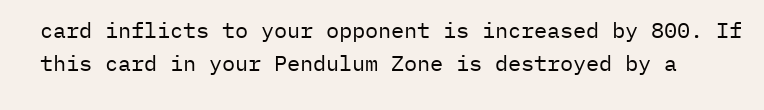card inflicts to your opponent is increased by 800. If this card in your Pendulum Zone is destroyed by a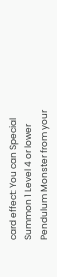card effect: You can Special Summon 1 Level 4 or lower Pendulum Monster from your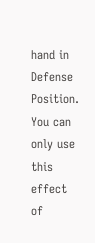hand in Defense Position. You can only use this effect of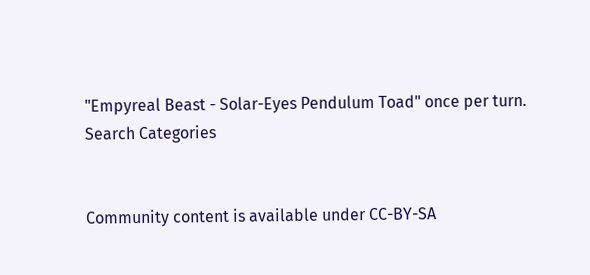"Empyreal Beast - Solar-Eyes Pendulum Toad" once per turn.
Search Categories


Community content is available under CC-BY-SA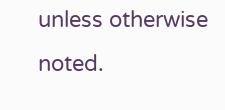unless otherwise noted.